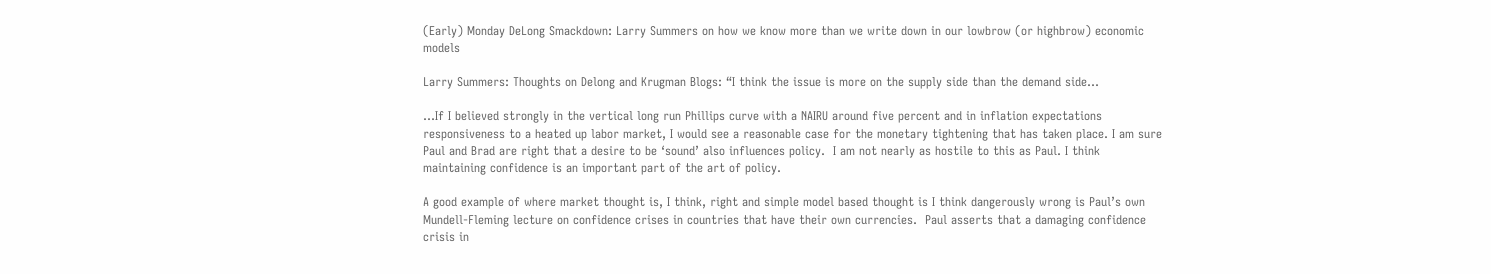(Early) Monday DeLong Smackdown: Larry Summers on how we know more than we write down in our lowbrow (or highbrow) economic models

Larry Summers: Thoughts on Delong and Krugman Blogs: “I think the issue is more on the supply side than the demand side…

…If I believed strongly in the vertical long run Phillips curve with a NAIRU around five percent and in inflation expectations responsiveness to a heated up labor market, I would see a reasonable case for the monetary tightening that has taken place. I am sure Paul and Brad are right that a desire to be ‘sound’ also influences policy.  I am not nearly as hostile to this as Paul. I think maintaining confidence is an important part of the art of policy.

A good example of where market thought is, I think, right and simple model based thought is I think dangerously wrong is Paul’s own Mundell-Fleming lecture on confidence crises in countries that have their own currencies.  Paul asserts that a damaging confidence crisis in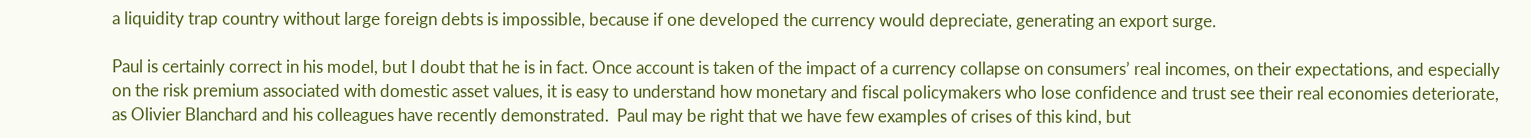a liquidity trap country without large foreign debts is impossible, because if one developed the currency would depreciate, generating an export surge.

Paul is certainly correct in his model, but I doubt that he is in fact. Once account is taken of the impact of a currency collapse on consumers’ real incomes, on their expectations, and especially on the risk premium associated with domestic asset values, it is easy to understand how monetary and fiscal policymakers who lose confidence and trust see their real economies deteriorate, as Olivier Blanchard and his colleagues have recently demonstrated.  Paul may be right that we have few examples of crises of this kind, but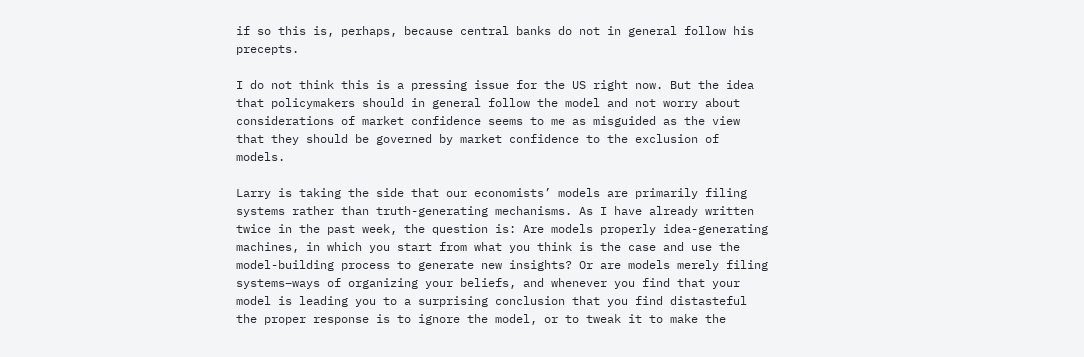if so this is, perhaps, because central banks do not in general follow his precepts.

I do not think this is a pressing issue for the US right now. But the idea that policymakers should in general follow the model and not worry about considerations of market confidence seems to me as misguided as the view that they should be governed by market confidence to the exclusion of models.

Larry is taking the side that our economists’ models are primarily filing systems rather than truth-generating mechanisms. As I have already written twice in the past week, the question is: Are models properly idea-generating machines, in which you start from what you think is the case and use the model-building process to generate new insights? Or are models merely filing systems–ways of organizing your beliefs, and whenever you find that your model is leading you to a surprising conclusion that you find distasteful the proper response is to ignore the model, or to tweak it to make the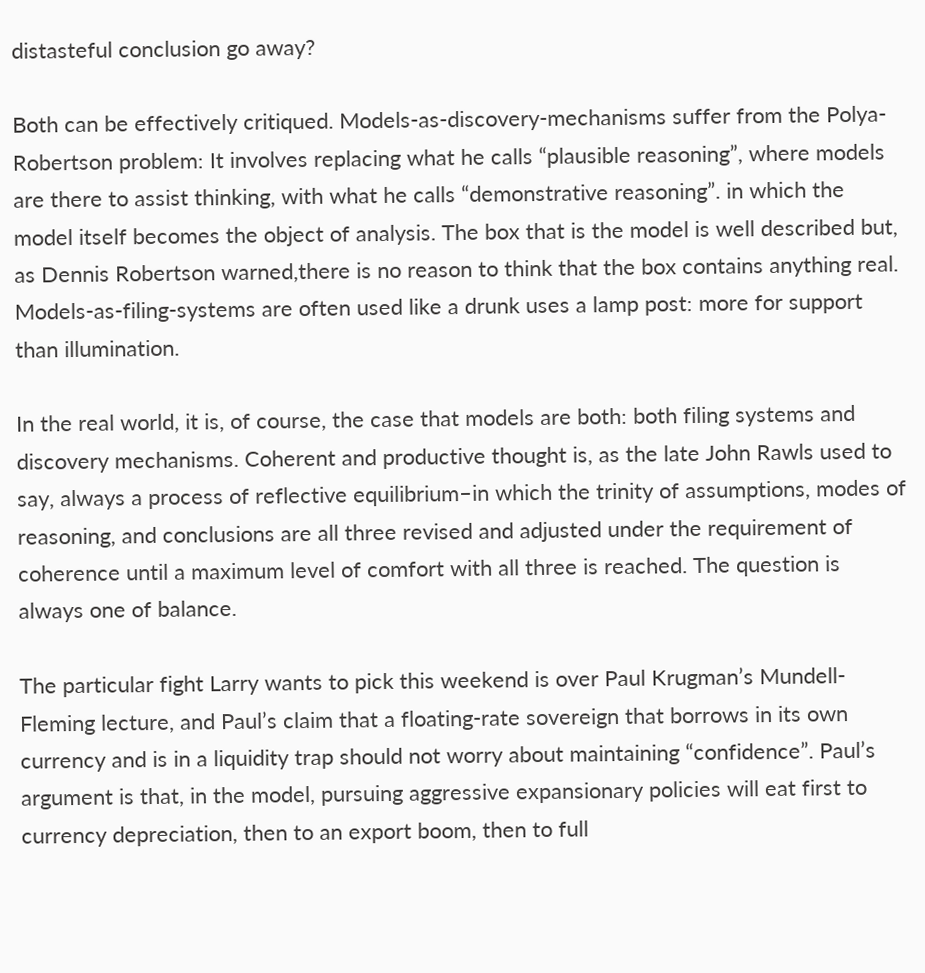distasteful conclusion go away?

Both can be effectively critiqued. Models-as-discovery-mechanisms suffer from the Polya-Robertson problem: It involves replacing what he calls “plausible reasoning”, where models are there to assist thinking, with what he calls “demonstrative reasoning”. in which the model itself becomes the object of analysis. The box that is the model is well described but, as Dennis Robertson warned,there is no reason to think that the box contains anything real. Models-as-filing-systems are often used like a drunk uses a lamp post: more for support than illumination.

In the real world, it is, of course, the case that models are both: both filing systems and discovery mechanisms. Coherent and productive thought is, as the late John Rawls used to say, always a process of reflective equilibrium–in which the trinity of assumptions, modes of reasoning, and conclusions are all three revised and adjusted under the requirement of coherence until a maximum level of comfort with all three is reached. The question is always one of balance.

The particular fight Larry wants to pick this weekend is over Paul Krugman’s Mundell-Fleming lecture, and Paul’s claim that a floating-rate sovereign that borrows in its own currency and is in a liquidity trap should not worry about maintaining “confidence”. Paul’s argument is that, in the model, pursuing aggressive expansionary policies will eat first to currency depreciation, then to an export boom, then to full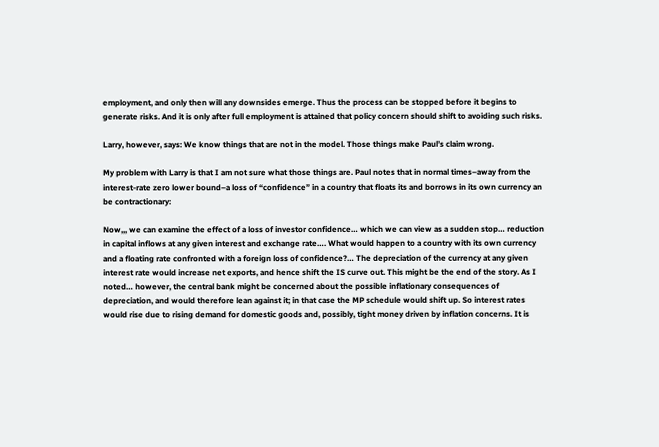employment, and only then will any downsides emerge. Thus the process can be stopped before it begins to generate risks. And it is only after full employment is attained that policy concern should shift to avoiding such risks.

Larry, however, says: We know things that are not in the model. Those things make Paul’s claim wrong.

My problem with Larry is that I am not sure what those things are. Paul notes that in normal times–away from the interest-rate zero lower bound–a loss of “confidence” in a country that floats its and borrows in its own currency an be contractionary:

Now,,, we can examine the effect of a loss of investor confidence… which we can view as a sudden stop… reduction in capital inflows at any given interest and exchange rate…. What would happen to a country with its own currency and a floating rate confronted with a foreign loss of confidence?… The depreciation of the currency at any given interest rate would increase net exports, and hence shift the IS curve out. This might be the end of the story. As I noted… however, the central bank might be concerned about the possible inflationary consequences of depreciation, and would therefore lean against it; in that case the MP schedule would shift up. So interest rates would rise due to rising demand for domestic goods and, possibly, tight money driven by inflation concerns. It is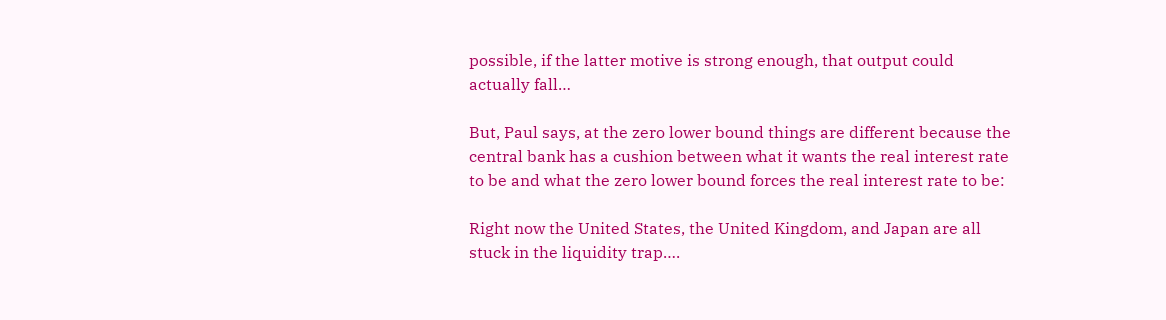possible, if the latter motive is strong enough, that output could actually fall…

But, Paul says, at the zero lower bound things are different because the central bank has a cushion between what it wants the real interest rate to be and what the zero lower bound forces the real interest rate to be:

Right now the United States, the United Kingdom, and Japan are all stuck in the liquidity trap….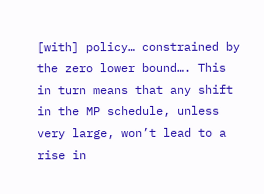[with] policy… constrained by the zero lower bound…. This in turn means that any shift in the MP schedule, unless very large, won’t lead to a rise in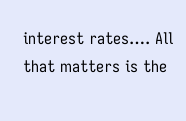interest rates…. All that matters is the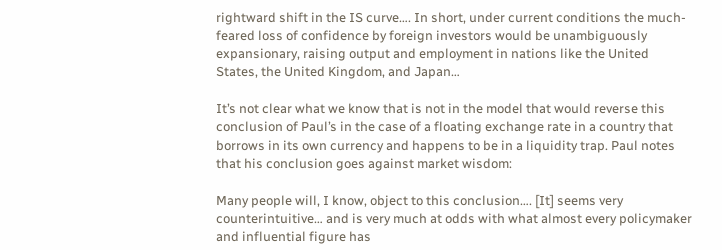rightward shift in the IS curve…. In short, under current conditions the much-feared loss of confidence by foreign investors would be unambiguously expansionary, raising output and employment in nations like the United States, the United Kingdom, and Japan…

It’s not clear what we know that is not in the model that would reverse this conclusion of Paul’s in the case of a floating exchange rate in a country that borrows in its own currency and happens to be in a liquidity trap. Paul notes that his conclusion goes against market wisdom:

Many people will, I know, object to this conclusion…. [It] seems very counterintuitive… and is very much at odds with what almost every policymaker and influential figure has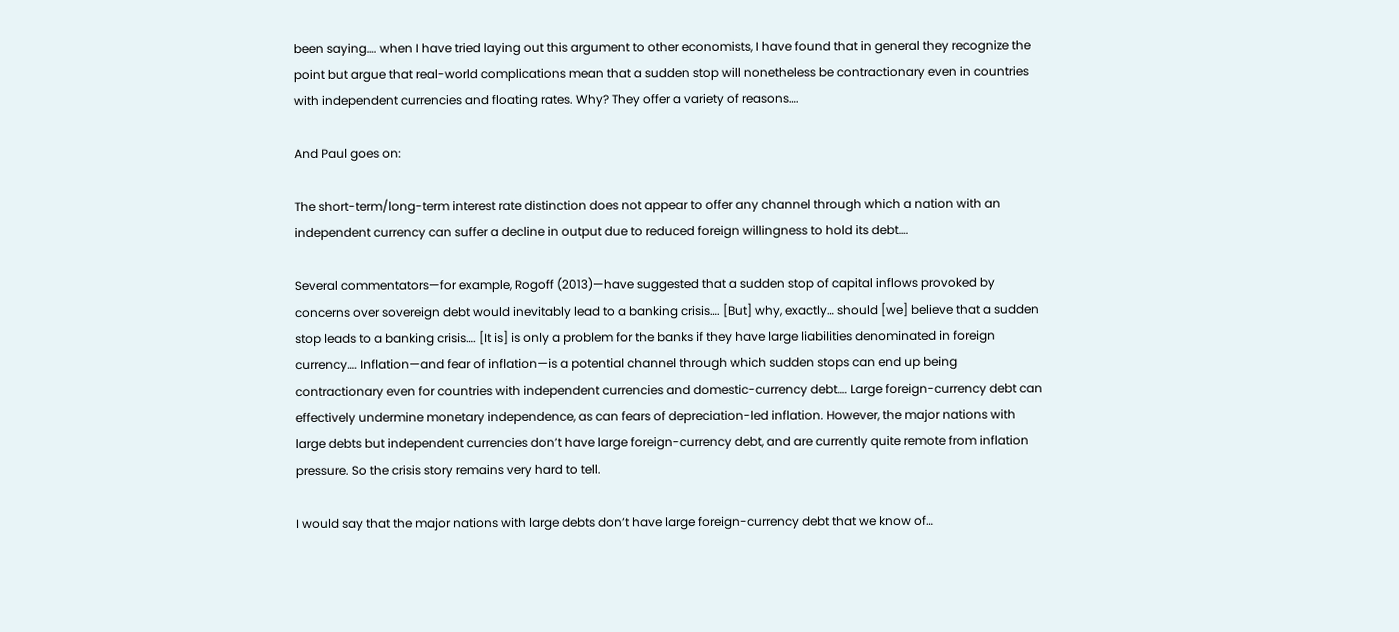been saying…. when I have tried laying out this argument to other economists, I have found that in general they recognize the point but argue that real-world complications mean that a sudden stop will nonetheless be contractionary even in countries with independent currencies and floating rates. Why? They offer a variety of reasons….

And Paul goes on:

The short-term/long-term interest rate distinction does not appear to offer any channel through which a nation with an independent currency can suffer a decline in output due to reduced foreign willingness to hold its debt….

Several commentators—for example, Rogoff (2013)—have suggested that a sudden stop of capital inflows provoked by concerns over sovereign debt would inevitably lead to a banking crisis…. [But] why, exactly… should [we] believe that a sudden stop leads to a banking crisis…. [It is] is only a problem for the banks if they have large liabilities denominated in foreign currency…. Inflation—and fear of inflation—is a potential channel through which sudden stops can end up being contractionary even for countries with independent currencies and domestic-currency debt…. Large foreign-currency debt can effectively undermine monetary independence, as can fears of depreciation-led inflation. However, the major nations with large debts but independent currencies don’t have large foreign-currency debt, and are currently quite remote from inflation pressure. So the crisis story remains very hard to tell.

I would say that the major nations with large debts don’t have large foreign-currency debt that we know of…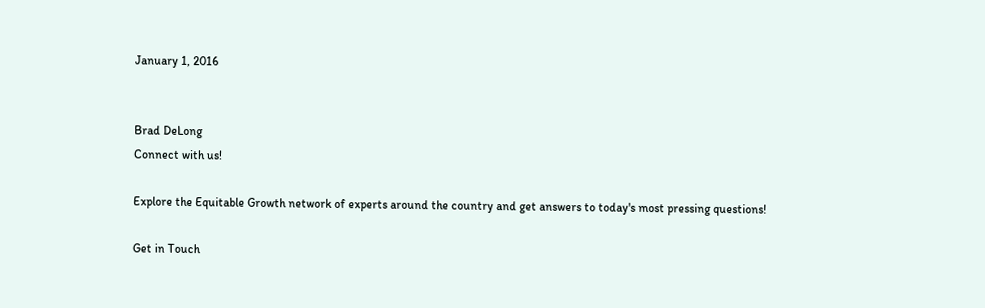January 1, 2016


Brad DeLong
Connect with us!

Explore the Equitable Growth network of experts around the country and get answers to today's most pressing questions!

Get in Touch